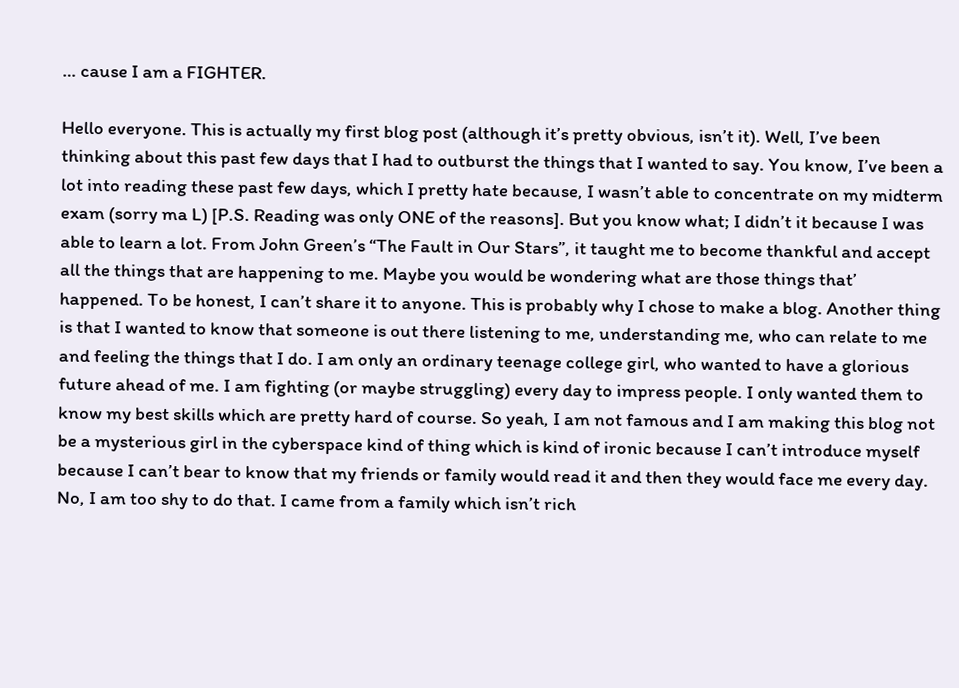… cause I am a FIGHTER.

Hello everyone. This is actually my first blog post (although it’s pretty obvious, isn’t it). Well, I’ve been thinking about this past few days that I had to outburst the things that I wanted to say. You know, I’ve been a lot into reading these past few days, which I pretty hate because, I wasn’t able to concentrate on my midterm exam (sorry ma L) [P.S. Reading was only ONE of the reasons]. But you know what; I didn’t it because I was able to learn a lot. From John Green’s “The Fault in Our Stars”, it taught me to become thankful and accept all the things that are happening to me. Maybe you would be wondering what are those things that’ happened. To be honest, I can’t share it to anyone. This is probably why I chose to make a blog. Another thing is that I wanted to know that someone is out there listening to me, understanding me, who can relate to me and feeling the things that I do. I am only an ordinary teenage college girl, who wanted to have a glorious future ahead of me. I am fighting (or maybe struggling) every day to impress people. I only wanted them to know my best skills which are pretty hard of course. So yeah, I am not famous and I am making this blog not be a mysterious girl in the cyberspace kind of thing which is kind of ironic because I can’t introduce myself because I can’t bear to know that my friends or family would read it and then they would face me every day. No, I am too shy to do that. I came from a family which isn’t rich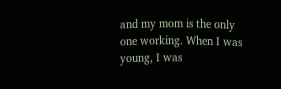and my mom is the only one working. When I was young, I was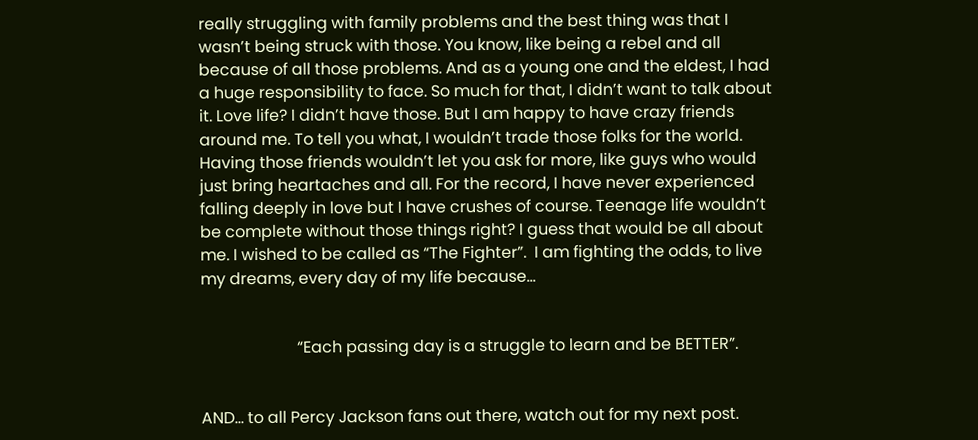really struggling with family problems and the best thing was that I wasn’t being struck with those. You know, like being a rebel and all because of all those problems. And as a young one and the eldest, I had a huge responsibility to face. So much for that, I didn’t want to talk about it. Love life? I didn’t have those. But I am happy to have crazy friends around me. To tell you what, I wouldn’t trade those folks for the world. Having those friends wouldn’t let you ask for more, like guys who would just bring heartaches and all. For the record, I have never experienced falling deeply in love but I have crushes of course. Teenage life wouldn’t be complete without those things right? I guess that would be all about me. I wished to be called as “The Fighter”.  I am fighting the odds, to live my dreams, every day of my life because…


                        “Each passing day is a struggle to learn and be BETTER”.


AND… to all Percy Jackson fans out there, watch out for my next post.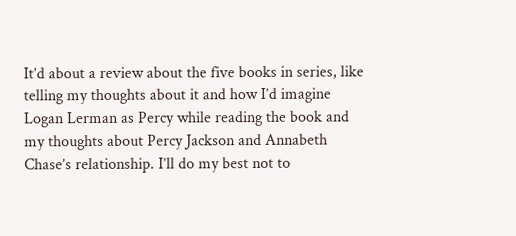It’d about a review about the five books in series, like telling my thoughts about it and how I’d imagine Logan Lerman as Percy while reading the book and my thoughts about Percy Jackson and Annabeth Chase’s relationship. I’ll do my best not to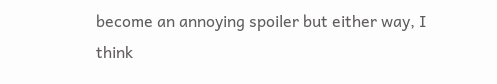become an annoying spoiler but either way, I think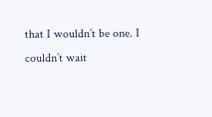that I wouldn’t be one. I couldn’t wait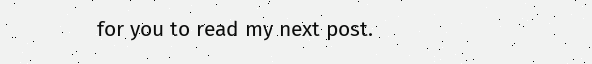for you to read my next post.